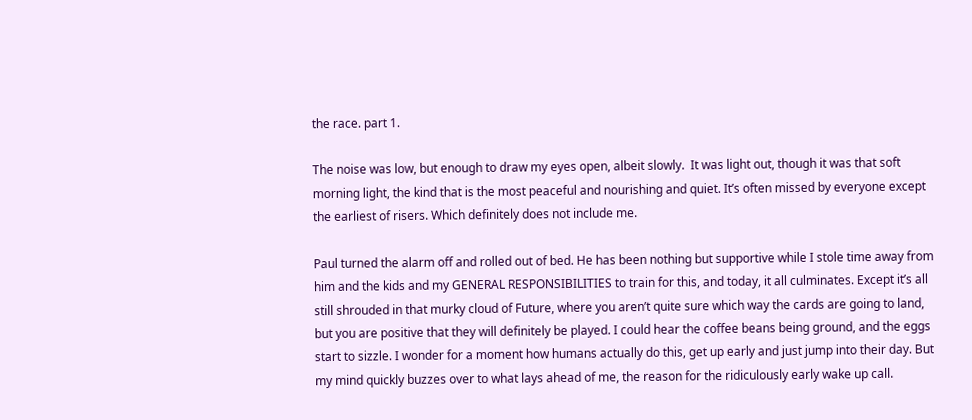the race. part 1.

The noise was low, but enough to draw my eyes open, albeit slowly.  It was light out, though it was that soft morning light, the kind that is the most peaceful and nourishing and quiet. It’s often missed by everyone except the earliest of risers. Which definitely does not include me.

Paul turned the alarm off and rolled out of bed. He has been nothing but supportive while I stole time away from him and the kids and my GENERAL RESPONSIBILITIES to train for this, and today, it all culminates. Except it’s all still shrouded in that murky cloud of Future, where you aren’t quite sure which way the cards are going to land, but you are positive that they will definitely be played. I could hear the coffee beans being ground, and the eggs start to sizzle. I wonder for a moment how humans actually do this, get up early and just jump into their day. But my mind quickly buzzes over to what lays ahead of me, the reason for the ridiculously early wake up call.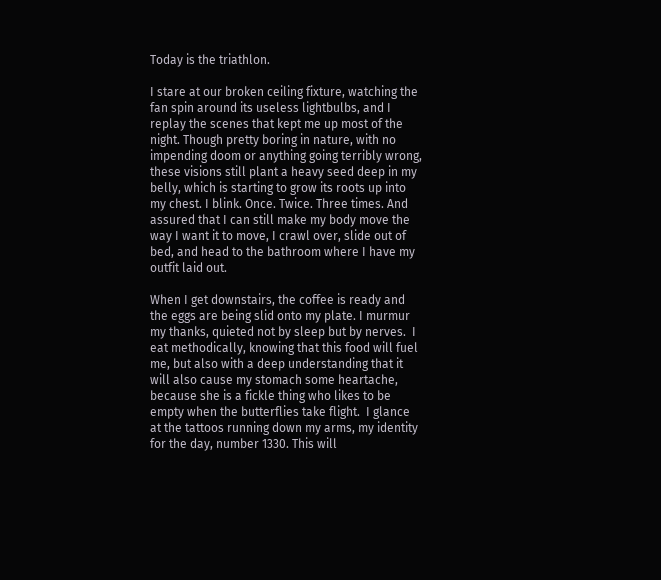Today is the triathlon.

I stare at our broken ceiling fixture, watching the fan spin around its useless lightbulbs, and I replay the scenes that kept me up most of the night. Though pretty boring in nature, with no impending doom or anything going terribly wrong, these visions still plant a heavy seed deep in my belly, which is starting to grow its roots up into my chest. I blink. Once. Twice. Three times. And assured that I can still make my body move the way I want it to move, I crawl over, slide out of bed, and head to the bathroom where I have my outfit laid out.

When I get downstairs, the coffee is ready and the eggs are being slid onto my plate. I murmur my thanks, quieted not by sleep but by nerves.  I eat methodically, knowing that this food will fuel me, but also with a deep understanding that it will also cause my stomach some heartache, because she is a fickle thing who likes to be empty when the butterflies take flight.  I glance at the tattoos running down my arms, my identity for the day, number 1330. This will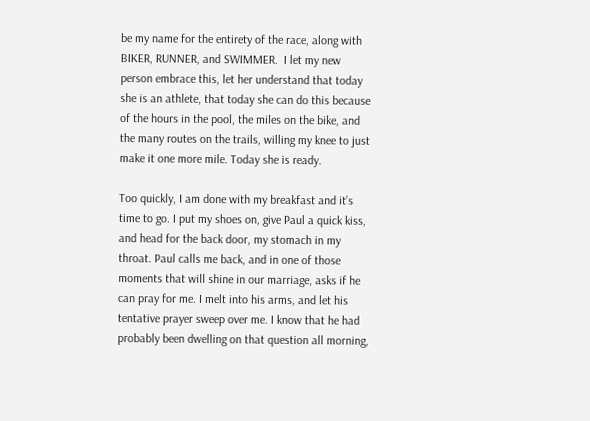be my name for the entirety of the race, along with BIKER, RUNNER, and SWIMMER.  I let my new person embrace this, let her understand that today she is an athlete, that today she can do this because of the hours in the pool, the miles on the bike, and the many routes on the trails, willing my knee to just make it one more mile. Today she is ready.

Too quickly, I am done with my breakfast and it’s time to go. I put my shoes on, give Paul a quick kiss, and head for the back door, my stomach in my throat. Paul calls me back, and in one of those moments that will shine in our marriage, asks if he can pray for me. I melt into his arms, and let his tentative prayer sweep over me. I know that he had probably been dwelling on that question all morning,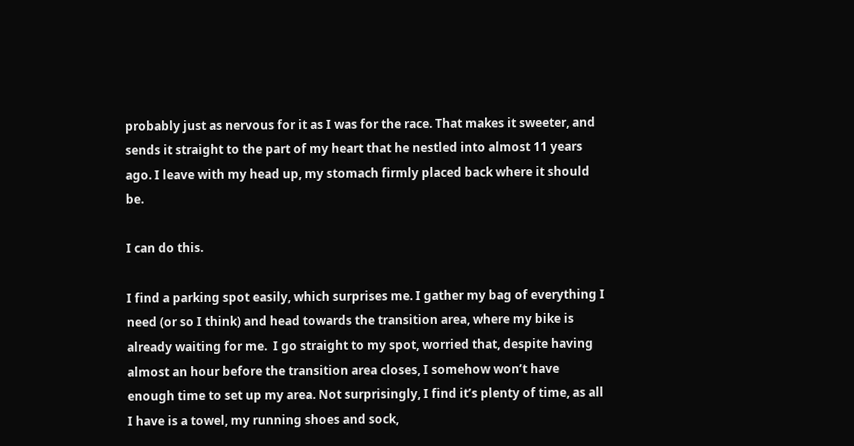probably just as nervous for it as I was for the race. That makes it sweeter, and sends it straight to the part of my heart that he nestled into almost 11 years ago. I leave with my head up, my stomach firmly placed back where it should be.

I can do this.

I find a parking spot easily, which surprises me. I gather my bag of everything I need (or so I think) and head towards the transition area, where my bike is already waiting for me.  I go straight to my spot, worried that, despite having almost an hour before the transition area closes, I somehow won’t have enough time to set up my area. Not surprisingly, I find it’s plenty of time, as all I have is a towel, my running shoes and sock,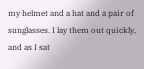my helmet and a hat and a pair of sunglasses. I lay them out quickly, and as I sat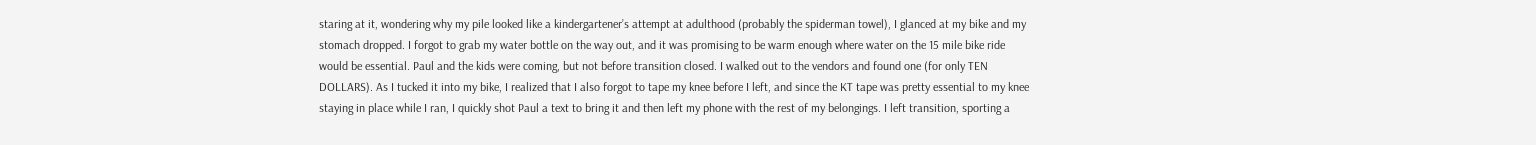staring at it, wondering why my pile looked like a kindergartener’s attempt at adulthood (probably the spiderman towel), I glanced at my bike and my stomach dropped. I forgot to grab my water bottle on the way out, and it was promising to be warm enough where water on the 15 mile bike ride would be essential. Paul and the kids were coming, but not before transition closed. I walked out to the vendors and found one (for only TEN DOLLARS). As I tucked it into my bike, I realized that I also forgot to tape my knee before I left, and since the KT tape was pretty essential to my knee staying in place while I ran, I quickly shot Paul a text to bring it and then left my phone with the rest of my belongings. I left transition, sporting a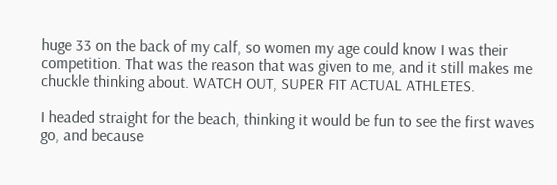huge 33 on the back of my calf, so women my age could know I was their competition. That was the reason that was given to me, and it still makes me chuckle thinking about. WATCH OUT, SUPER FIT ACTUAL ATHLETES.

I headed straight for the beach, thinking it would be fun to see the first waves go, and because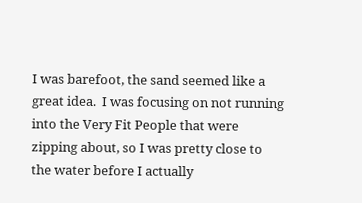I was barefoot, the sand seemed like a great idea.  I was focusing on not running into the Very Fit People that were zipping about, so I was pretty close to the water before I actually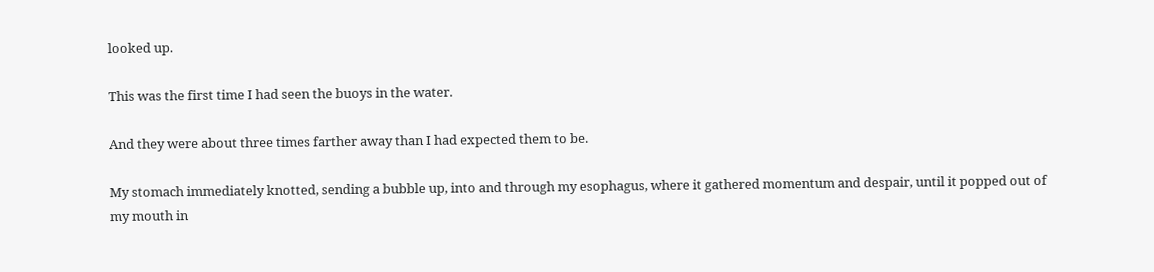looked up.

This was the first time I had seen the buoys in the water.

And they were about three times farther away than I had expected them to be.

My stomach immediately knotted, sending a bubble up, into and through my esophagus, where it gathered momentum and despair, until it popped out of my mouth in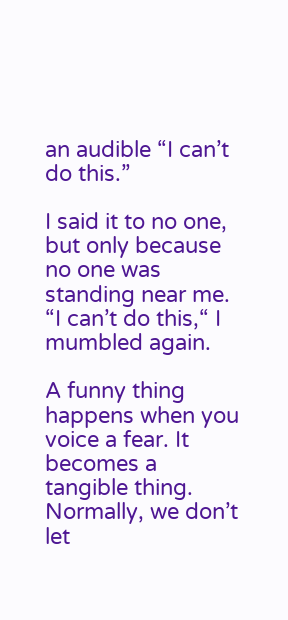an audible “I can’t do this.”

I said it to no one, but only because no one was standing near me. “I can’t do this,“ I mumbled again.

A funny thing happens when you voice a fear. It becomes a tangible thing. Normally, we don’t let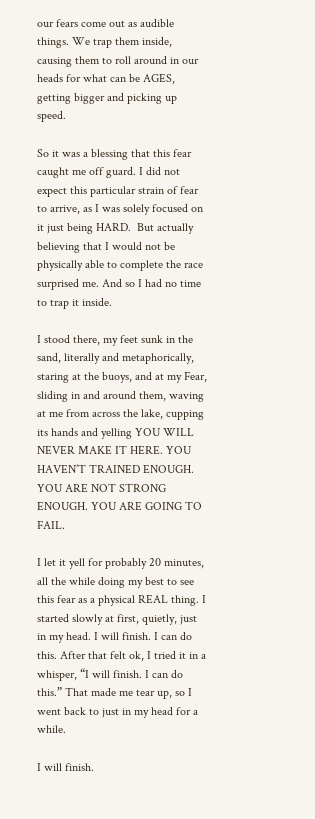our fears come out as audible things. We trap them inside, causing them to roll around in our heads for what can be AGES, getting bigger and picking up speed.

So it was a blessing that this fear caught me off guard. I did not expect this particular strain of fear to arrive, as I was solely focused on it just being HARD.  But actually believing that I would not be physically able to complete the race surprised me. And so I had no time to trap it inside.

I stood there, my feet sunk in the sand, literally and metaphorically, staring at the buoys, and at my Fear, sliding in and around them, waving at me from across the lake, cupping its hands and yelling YOU WILL NEVER MAKE IT HERE. YOU HAVEN’T TRAINED ENOUGH. YOU ARE NOT STRONG ENOUGH. YOU ARE GOING TO FAIL.

I let it yell for probably 20 minutes, all the while doing my best to see this fear as a physical REAL thing. I started slowly at first, quietly, just in my head. I will finish. I can do this. After that felt ok, I tried it in a whisper, “I will finish. I can do this.” That made me tear up, so I went back to just in my head for a while.

I will finish.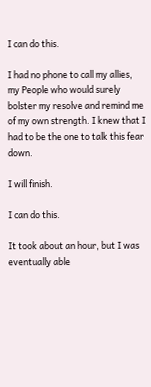I can do this.

I had no phone to call my allies, my People who would surely bolster my resolve and remind me of my own strength. I knew that I had to be the one to talk this fear down.

I will finish.

I can do this.

It took about an hour, but I was eventually able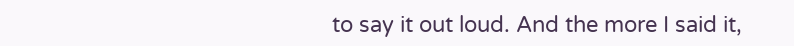to say it out loud. And the more I said it,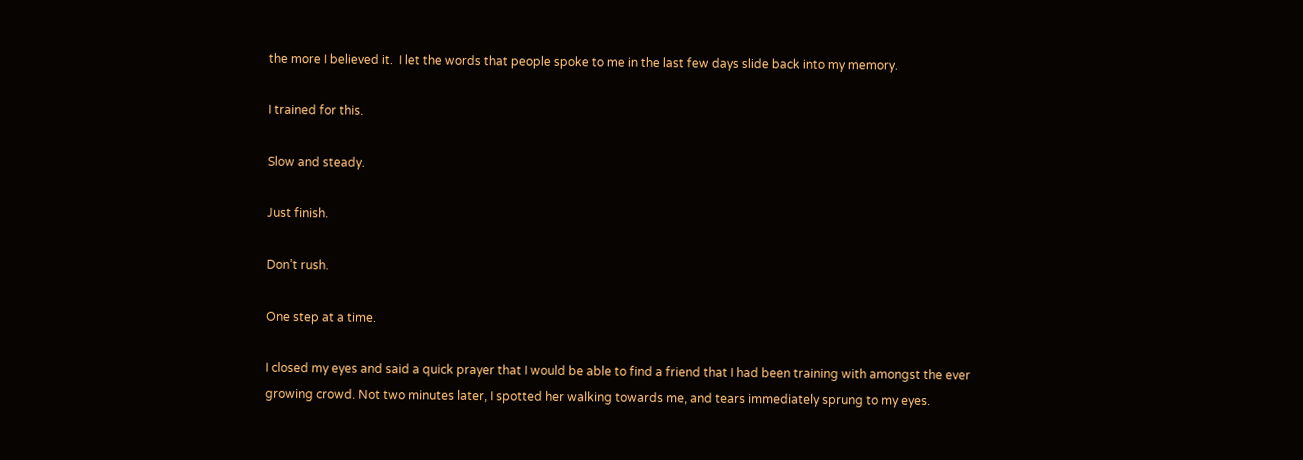the more I believed it.  I let the words that people spoke to me in the last few days slide back into my memory.

I trained for this.

Slow and steady.

Just finish.

Don’t rush.

One step at a time.

I closed my eyes and said a quick prayer that I would be able to find a friend that I had been training with amongst the ever growing crowd. Not two minutes later, I spotted her walking towards me, and tears immediately sprung to my eyes.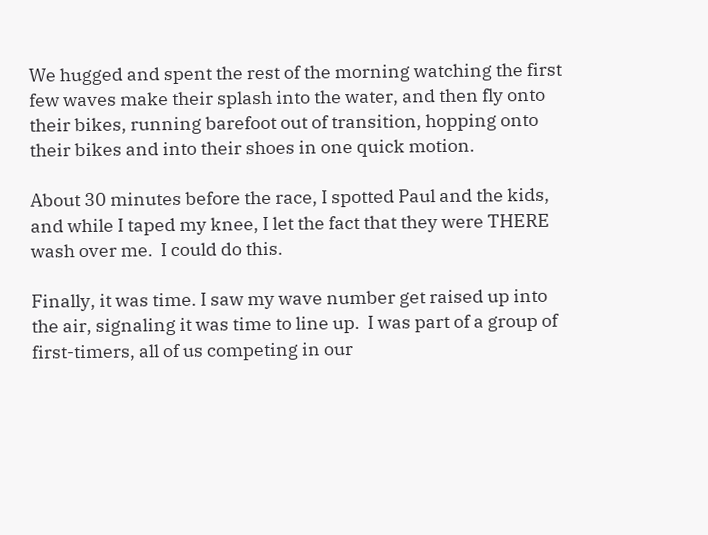We hugged and spent the rest of the morning watching the first few waves make their splash into the water, and then fly onto their bikes, running barefoot out of transition, hopping onto their bikes and into their shoes in one quick motion.

About 30 minutes before the race, I spotted Paul and the kids, and while I taped my knee, I let the fact that they were THERE wash over me.  I could do this.

Finally, it was time. I saw my wave number get raised up into the air, signaling it was time to line up.  I was part of a group of first-timers, all of us competing in our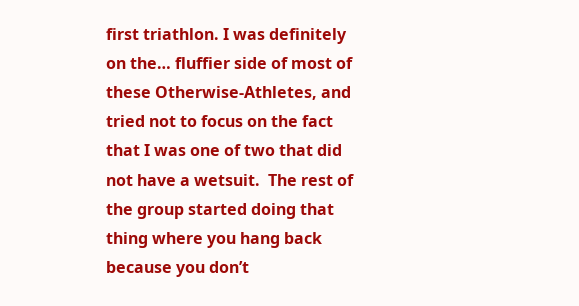first triathlon. I was definitely on the… fluffier side of most of these Otherwise-Athletes, and tried not to focus on the fact that I was one of two that did not have a wetsuit.  The rest of the group started doing that thing where you hang back because you don’t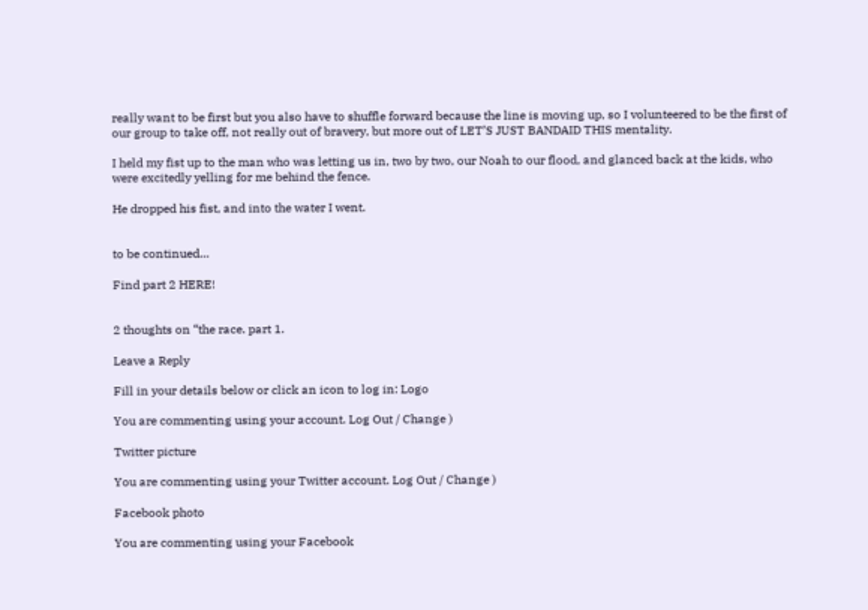really want to be first but you also have to shuffle forward because the line is moving up, so I volunteered to be the first of our group to take off, not really out of bravery, but more out of LET’S JUST BANDAID THIS mentality.

I held my fist up to the man who was letting us in, two by two, our Noah to our flood, and glanced back at the kids, who were excitedly yelling for me behind the fence.

He dropped his fist, and into the water I went.


to be continued…

Find part 2 HERE!


2 thoughts on “the race. part 1.

Leave a Reply

Fill in your details below or click an icon to log in: Logo

You are commenting using your account. Log Out / Change )

Twitter picture

You are commenting using your Twitter account. Log Out / Change )

Facebook photo

You are commenting using your Facebook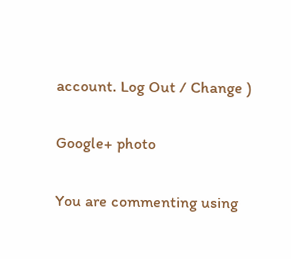account. Log Out / Change )

Google+ photo

You are commenting using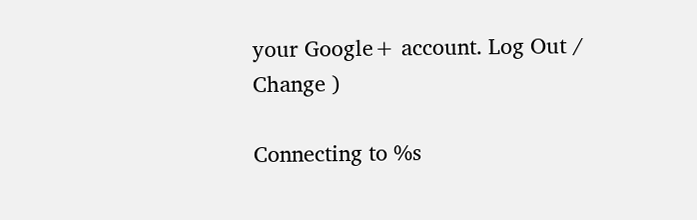your Google+ account. Log Out / Change )

Connecting to %s